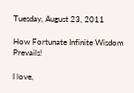Tuesday, August 23, 2011

How Fortunate Infinite Wisdom Prevails!

I love,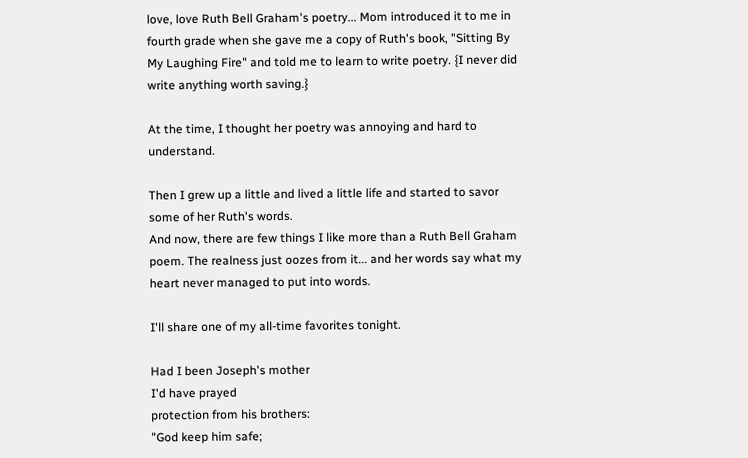love, love Ruth Bell Graham's poetry... Mom introduced it to me in fourth grade when she gave me a copy of Ruth's book, "Sitting By My Laughing Fire" and told me to learn to write poetry. {I never did write anything worth saving.}

At the time, I thought her poetry was annoying and hard to understand.

Then I grew up a little and lived a little life and started to savor some of her Ruth's words.
And now, there are few things I like more than a Ruth Bell Graham poem. The realness just oozes from it... and her words say what my heart never managed to put into words.

I'll share one of my all-time favorites tonight.

Had I been Joseph's mother
I'd have prayed
protection from his brothers:
"God keep him safe;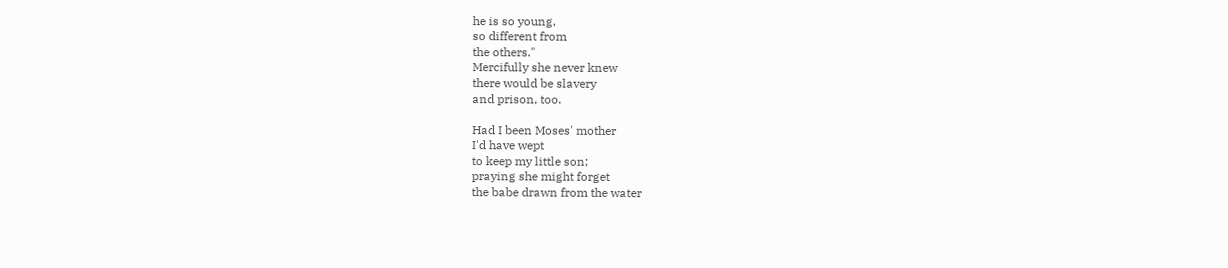he is so young,
so different from
the others."
Mercifully she never knew
there would be slavery
and prison, too.

Had I been Moses' mother
I'd have wept
to keep my little son;
praying she might forget
the babe drawn from the water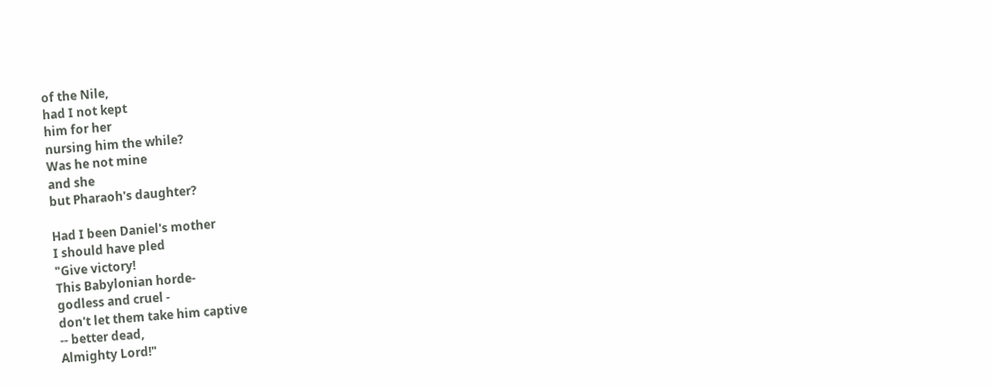of the Nile,
had I not kept
him for her
nursing him the while?
Was he not mine
and she
but Pharaoh's daughter?

Had I been Daniel's mother
I should have pled
"Give victory!
This Babylonian horde-
godless and cruel -
don't let them take him captive
-- better dead,
Almighty Lord!"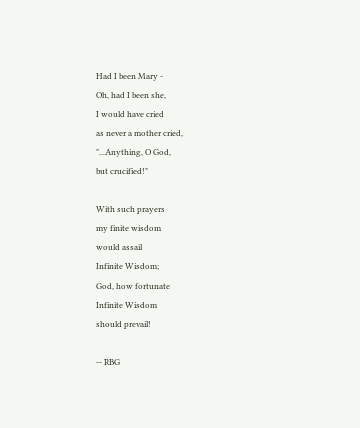Had I been Mary -
Oh, had I been she,
I would have cried
as never a mother cried,
"...Anything, O God,
but crucified!"

With such prayers
my finite wisdom
would assail
Infinite Wisdom;
God, how fortunate
Infinite Wisdom
should prevail!

-- RBG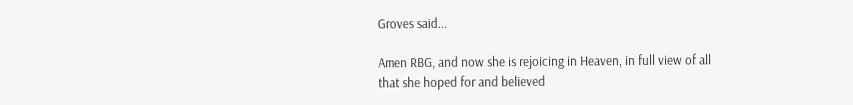Groves said...

Amen RBG, and now she is rejoicing in Heaven, in full view of all that she hoped for and believed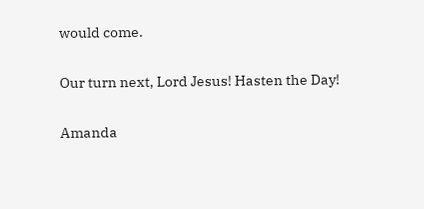would come.

Our turn next, Lord Jesus! Hasten the Day!

Amanda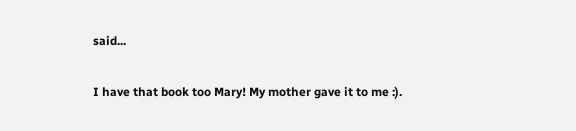said...

I have that book too Mary! My mother gave it to me :).